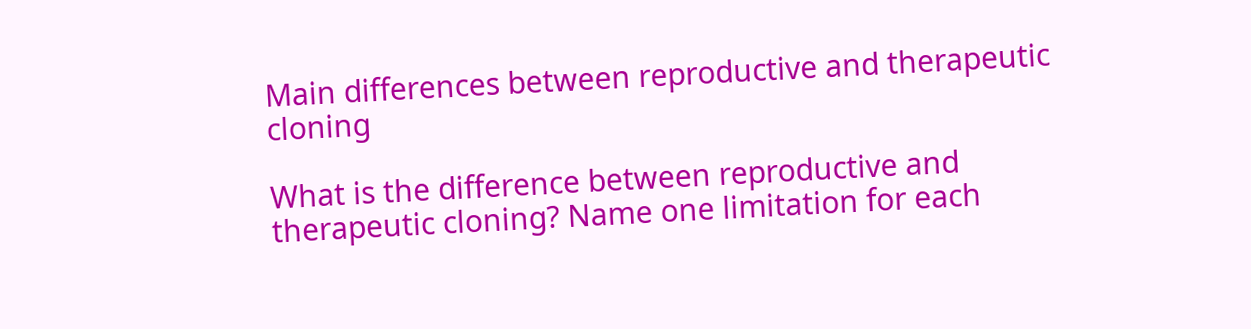Main differences between reproductive and therapeutic cloning

What is the difference between reproductive and therapeutic cloning? Name one limitation for each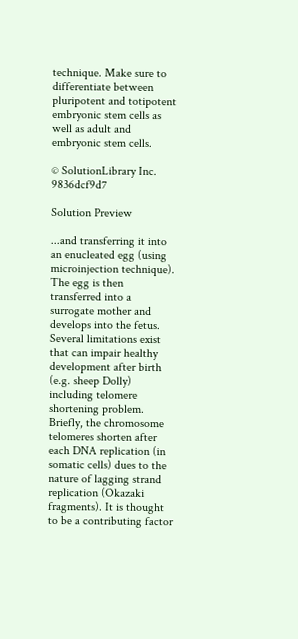technique. Make sure to differentiate between pluripotent and totipotent embryonic stem cells as well as adult and embryonic stem cells.

© SolutionLibrary Inc. 9836dcf9d7

Solution Preview

...and transferring it into an enucleated egg (using microinjection technique). The egg is then transferred into a surrogate mother and develops into the fetus. Several limitations exist that can impair healthy development after birth (e.g. sheep Dolly) including telomere shortening problem. Briefly, the chromosome telomeres shorten after each DNA replication (in somatic cells) dues to the nature of lagging strand replication (Okazaki fragments). It is thought to be a contributing factor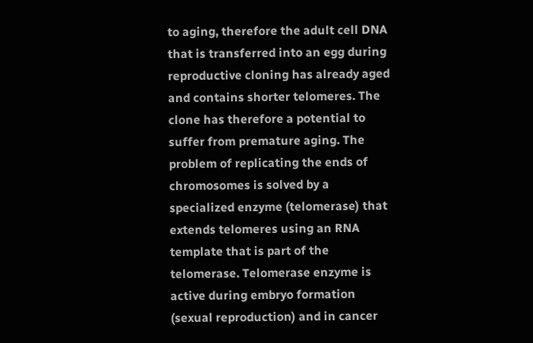to aging, therefore the adult cell DNA that is transferred into an egg during reproductive cloning has already aged and contains shorter telomeres. The clone has therefore a potential to suffer from premature aging. The problem of replicating the ends of chromosomes is solved by a specialized enzyme (telomerase) that extends telomeres using an RNA template that is part of the telomerase. Telomerase enzyme is active during embryo formation (sexual reproduction) and in cancer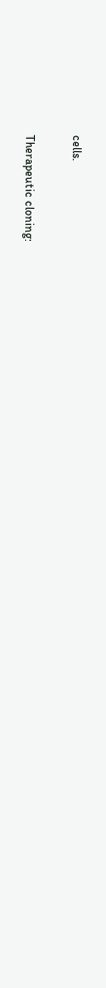cells.

Therapeutic cloning: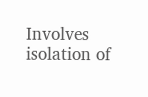Involves isolation of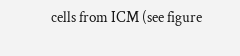cells from ICM (see figure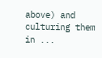above) and culturing them in ...